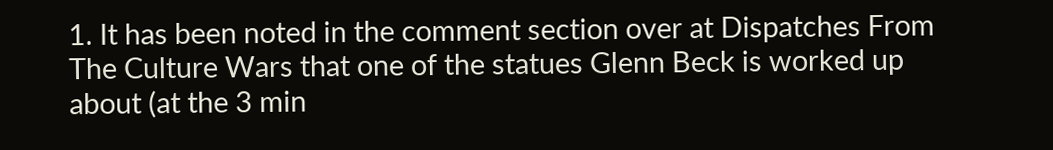1. It has been noted in the comment section over at Dispatches From The Culture Wars that one of the statues Glenn Beck is worked up about (at the 3 min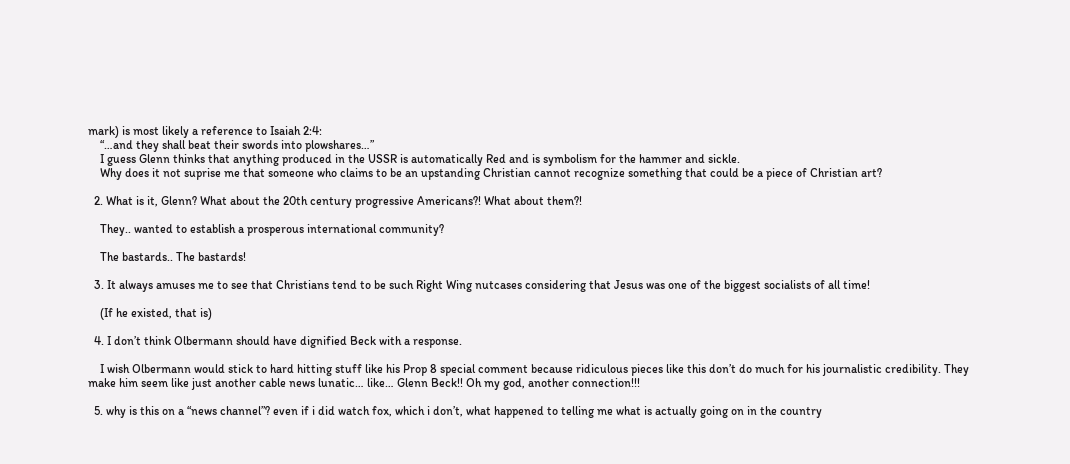mark) is most likely a reference to Isaiah 2:4:
    “…and they shall beat their swords into plowshares…”
    I guess Glenn thinks that anything produced in the USSR is automatically Red and is symbolism for the hammer and sickle.
    Why does it not suprise me that someone who claims to be an upstanding Christian cannot recognize something that could be a piece of Christian art?

  2. What is it, Glenn? What about the 20th century progressive Americans?! What about them?!

    They.. wanted to establish a prosperous international community?

    The bastards.. The bastards!

  3. It always amuses me to see that Christians tend to be such Right Wing nutcases considering that Jesus was one of the biggest socialists of all time!

    (If he existed, that is)

  4. I don’t think Olbermann should have dignified Beck with a response.

    I wish Olbermann would stick to hard hitting stuff like his Prop 8 special comment because ridiculous pieces like this don’t do much for his journalistic credibility. They make him seem like just another cable news lunatic… like… Glenn Beck!! Oh my god, another connection!!!

  5. why is this on a “news channel”? even if i did watch fox, which i don’t, what happened to telling me what is actually going on in the country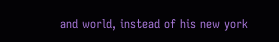and world, instead of his new york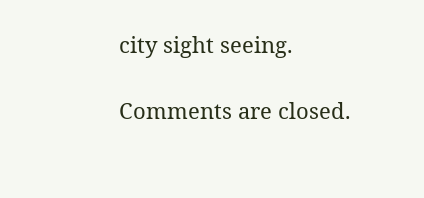city sight seeing.

Comments are closed.